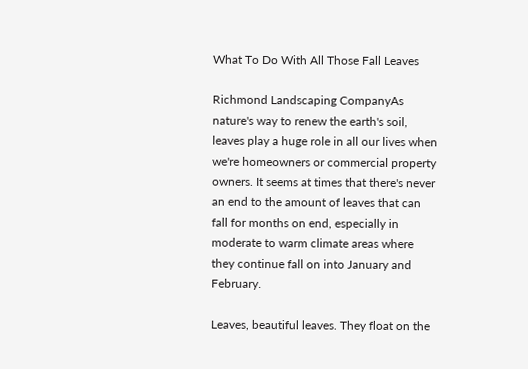What To Do With All Those Fall Leaves

Richmond Landscaping CompanyAs nature's way to renew the earth's soil, leaves play a huge role in all our lives when we're homeowners or commercial property owners. It seems at times that there's never an end to the amount of leaves that can fall for months on end, especially in moderate to warm climate areas where they continue fall on into January and February.

Leaves, beautiful leaves. They float on the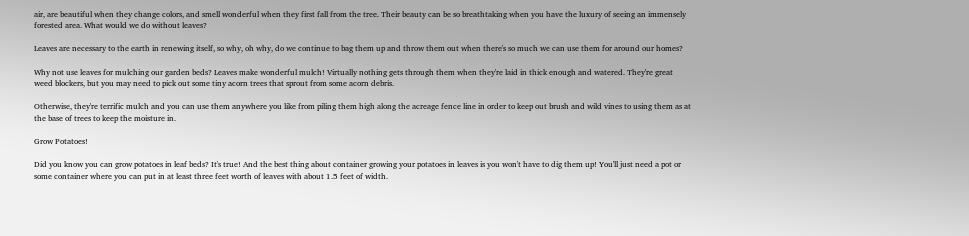air, are beautiful when they change colors, and smell wonderful when they first fall from the tree. Their beauty can be so breathtaking when you have the luxury of seeing an immensely forested area. What would we do without leaves?

Leaves are necessary to the earth in renewing itself, so why, oh why, do we continue to bag them up and throw them out when there's so much we can use them for around our homes?

Why not use leaves for mulching our garden beds? Leaves make wonderful mulch! Virtually nothing gets through them when they're laid in thick enough and watered. They're great weed blockers, but you may need to pick out some tiny acorn trees that sprout from some acorn debris.

Otherwise, they're terrific mulch and you can use them anywhere you like from piling them high along the acreage fence line in order to keep out brush and wild vines to using them as at the base of trees to keep the moisture in.

Grow Potatoes!

Did you know you can grow potatoes in leaf beds? It's true! And the best thing about container growing your potatoes in leaves is you won't have to dig them up! You'll just need a pot or some container where you can put in at least three feet worth of leaves with about 1.5 feet of width.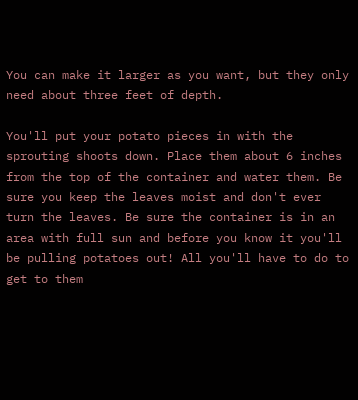You can make it larger as you want, but they only need about three feet of depth.

You'll put your potato pieces in with the sprouting shoots down. Place them about 6 inches from the top of the container and water them. Be sure you keep the leaves moist and don't ever turn the leaves. Be sure the container is in an area with full sun and before you know it you'll be pulling potatoes out! All you'll have to do to get to them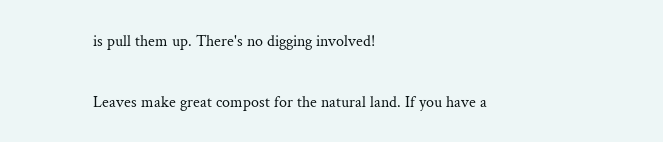is pull them up. There's no digging involved!

Leaves make great compost for the natural land. If you have a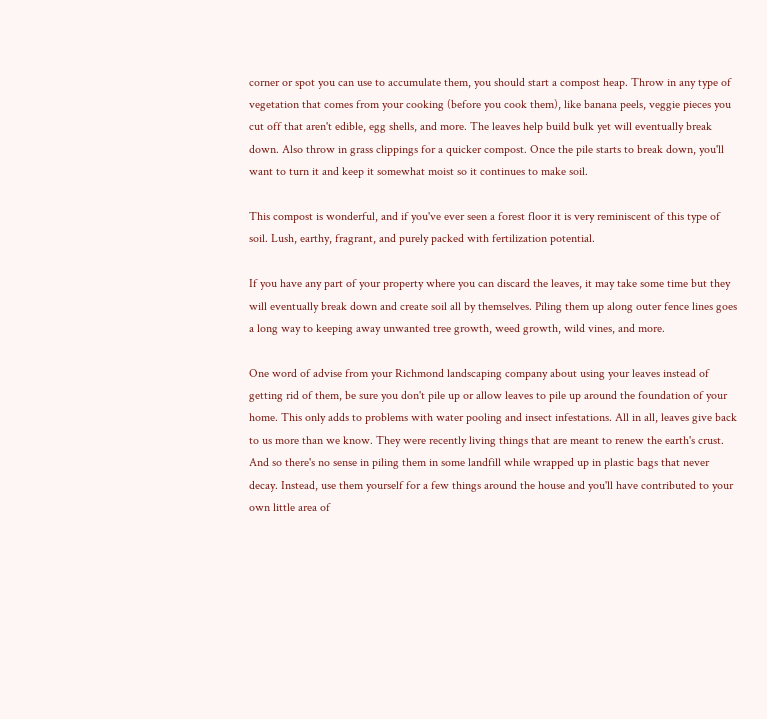corner or spot you can use to accumulate them, you should start a compost heap. Throw in any type of vegetation that comes from your cooking (before you cook them), like banana peels, veggie pieces you cut off that aren't edible, egg shells, and more. The leaves help build bulk yet will eventually break down. Also throw in grass clippings for a quicker compost. Once the pile starts to break down, you'll want to turn it and keep it somewhat moist so it continues to make soil.

This compost is wonderful, and if you've ever seen a forest floor it is very reminiscent of this type of soil. Lush, earthy, fragrant, and purely packed with fertilization potential.

If you have any part of your property where you can discard the leaves, it may take some time but they will eventually break down and create soil all by themselves. Piling them up along outer fence lines goes a long way to keeping away unwanted tree growth, weed growth, wild vines, and more.

One word of advise from your Richmond landscaping company about using your leaves instead of getting rid of them, be sure you don't pile up or allow leaves to pile up around the foundation of your home. This only adds to problems with water pooling and insect infestations. All in all, leaves give back to us more than we know. They were recently living things that are meant to renew the earth's crust. And so there's no sense in piling them in some landfill while wrapped up in plastic bags that never decay. Instead, use them yourself for a few things around the house and you'll have contributed to your own little area of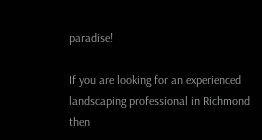paradise!

If you are looking for an experienced landscaping professional in Richmond then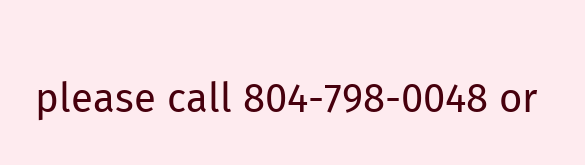please call 804-798-0048 or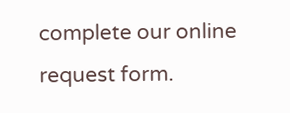complete our online request form.